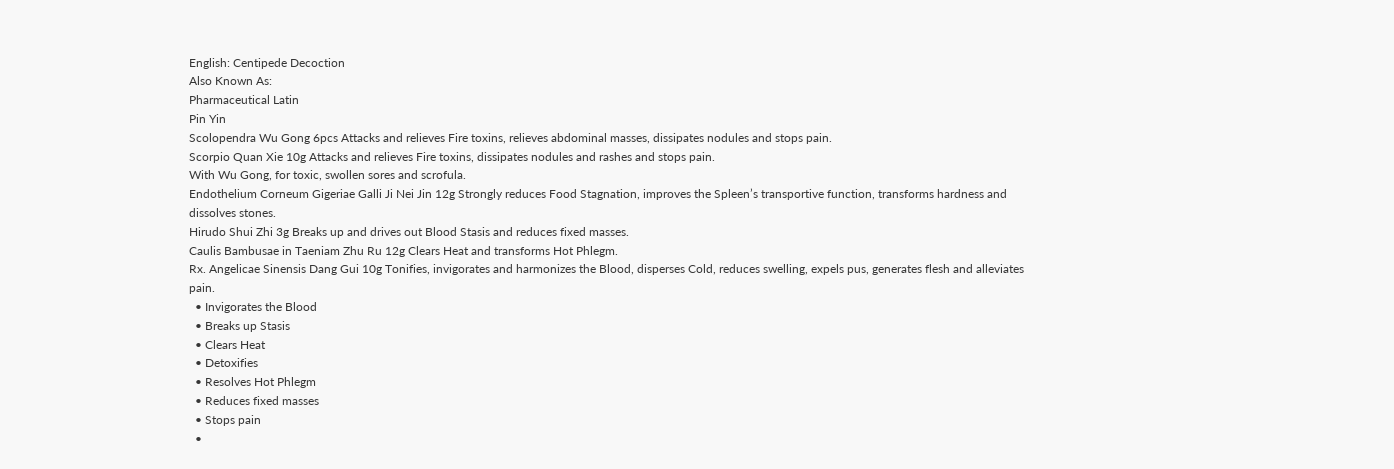English: Centipede Decoction
Also Known As:
Pharmaceutical Latin
Pin Yin
Scolopendra Wu Gong 6pcs Attacks and relieves Fire toxins, relieves abdominal masses, dissipates nodules and stops pain.
Scorpio Quan Xie 10g Attacks and relieves Fire toxins, dissipates nodules and rashes and stops pain.
With Wu Gong, for toxic, swollen sores and scrofula.
Endothelium Corneum Gigeriae Galli Ji Nei Jin 12g Strongly reduces Food Stagnation, improves the Spleen’s transportive function, transforms hardness and dissolves stones.
Hirudo Shui Zhi 3g Breaks up and drives out Blood Stasis and reduces fixed masses.
Caulis Bambusae in Taeniam Zhu Ru 12g Clears Heat and transforms Hot Phlegm.
Rx. Angelicae Sinensis Dang Gui 10g Tonifies, invigorates and harmonizes the Blood, disperses Cold, reduces swelling, expels pus, generates flesh and alleviates pain.
  • Invigorates the Blood
  • Breaks up Stasis
  • Clears Heat
  • Detoxifies
  • Resolves Hot Phlegm
  • Reduces fixed masses
  • Stops pain
  •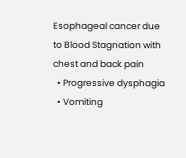Esophageal cancer due to Blood Stagnation with chest and back pain
  • Progressive dysphagia
  • Vomiting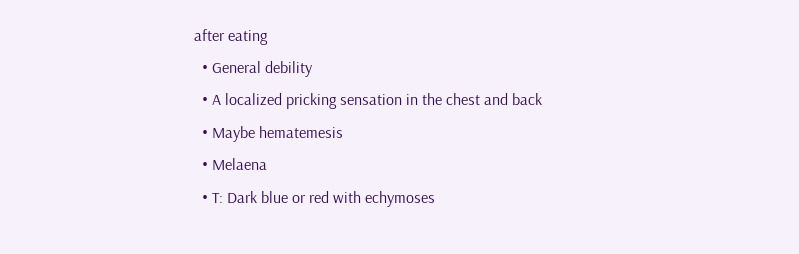after eating
  • General debility
  • A localized pricking sensation in the chest and back
  • Maybe hematemesis
  • Melaena
  • T: Dark blue or red with echymoses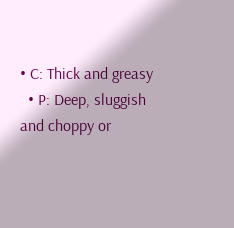• C: Thick and greasy
  • P: Deep, sluggish and choppy or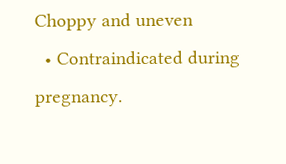Choppy and uneven
  • Contraindicated during pregnancy.